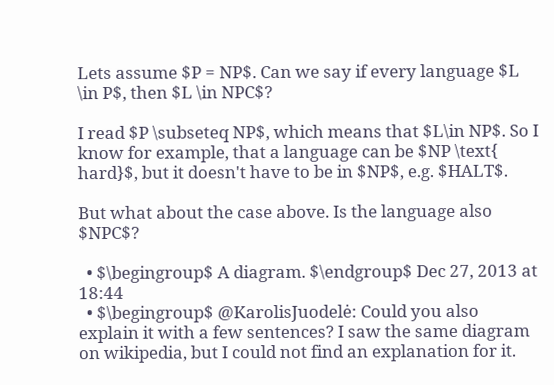Lets assume $P = NP$. Can we say if every language $L \in P$, then $L \in NPC$?

I read $P \subseteq NP$, which means that $L\in NP$. So I know for example, that a language can be $NP \text{ hard}$, but it doesn't have to be in $NP$, e.g. $HALT$.

But what about the case above. Is the language also $NPC$?

  • $\begingroup$ A diagram. $\endgroup$ Dec 27, 2013 at 18:44
  • $\begingroup$ @KarolisJuodelė: Could you also explain it with a few sentences? I saw the same diagram on wikipedia, but I could not find an explanation for it.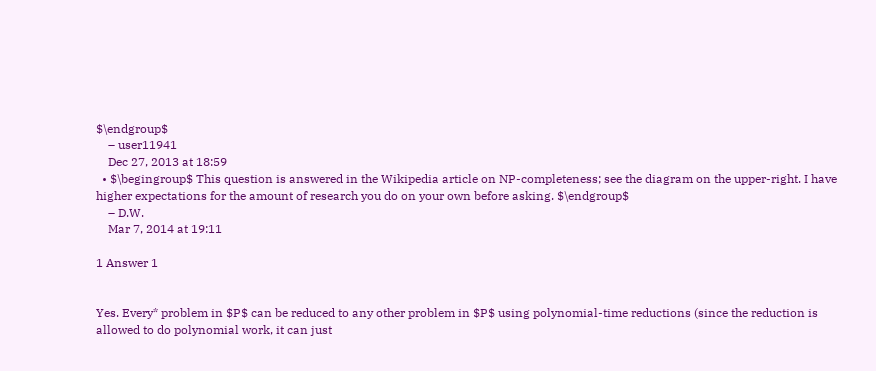$\endgroup$
    – user11941
    Dec 27, 2013 at 18:59
  • $\begingroup$ This question is answered in the Wikipedia article on NP-completeness; see the diagram on the upper-right. I have higher expectations for the amount of research you do on your own before asking. $\endgroup$
    – D.W.
    Mar 7, 2014 at 19:11

1 Answer 1


Yes. Every* problem in $P$ can be reduced to any other problem in $P$ using polynomial-time reductions (since the reduction is allowed to do polynomial work, it can just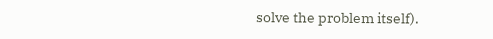solve the problem itself).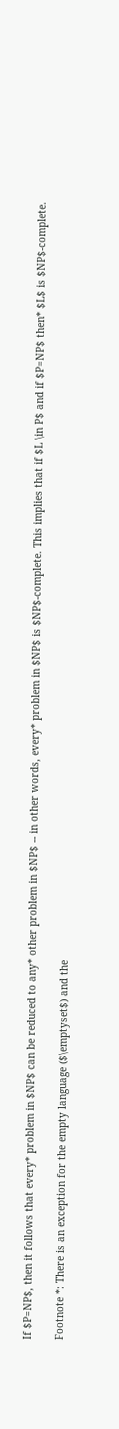If $P=NP$, then it follows that every* problem in $NP$ can be reduced to any* other problem in $NP$ -- in other words, every* problem in $NP$ is $NP$-complete. This implies that if $L \in P$ and if $P=NP$ then* $L$ is $NP$-complete.

Footnote *: There is an exception for the empty language ($\emptyset$) and the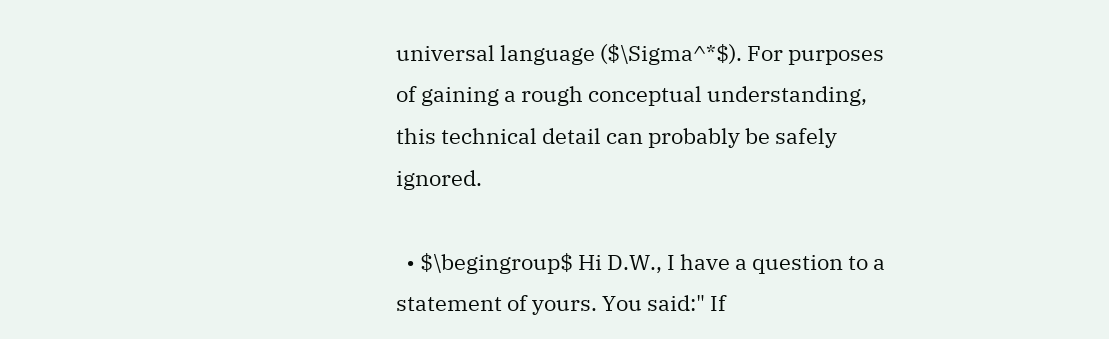universal language ($\Sigma^*$). For purposes of gaining a rough conceptual understanding, this technical detail can probably be safely ignored.

  • $\begingroup$ Hi D.W., I have a question to a statement of yours. You said:" If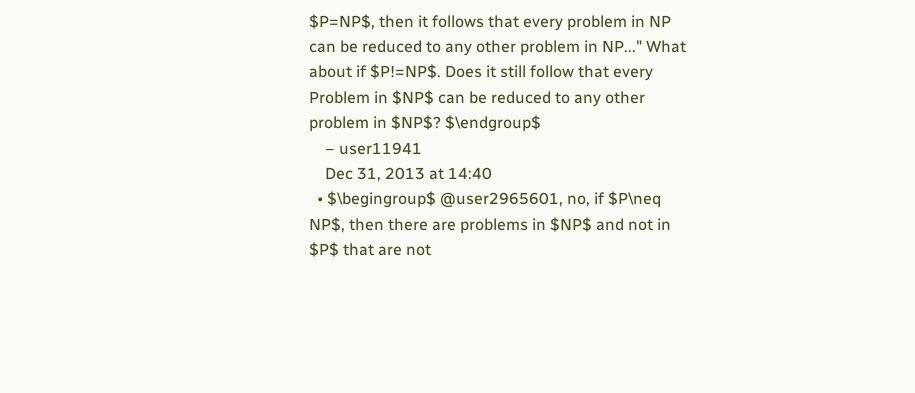$P=NP$, then it follows that every problem in NP can be reduced to any other problem in NP..." What about if $P!=NP$. Does it still follow that every Problem in $NP$ can be reduced to any other problem in $NP$? $\endgroup$
    – user11941
    Dec 31, 2013 at 14:40
  • $\begingroup$ @user2965601, no, if $P\neq NP$, then there are problems in $NP$ and not in $P$ that are not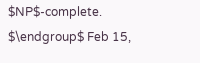$NP$-complete. $\endgroup$ Feb 15,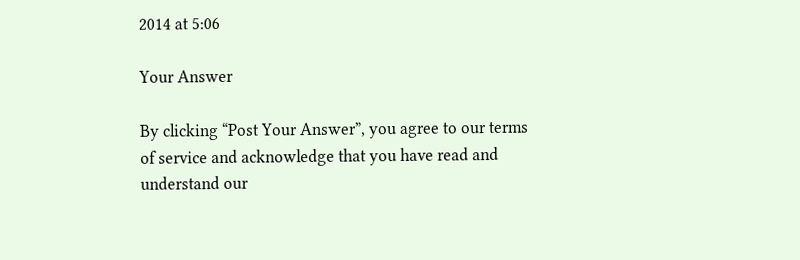2014 at 5:06

Your Answer

By clicking “Post Your Answer”, you agree to our terms of service and acknowledge that you have read and understand our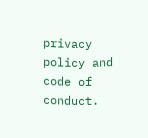privacy policy and code of conduct.